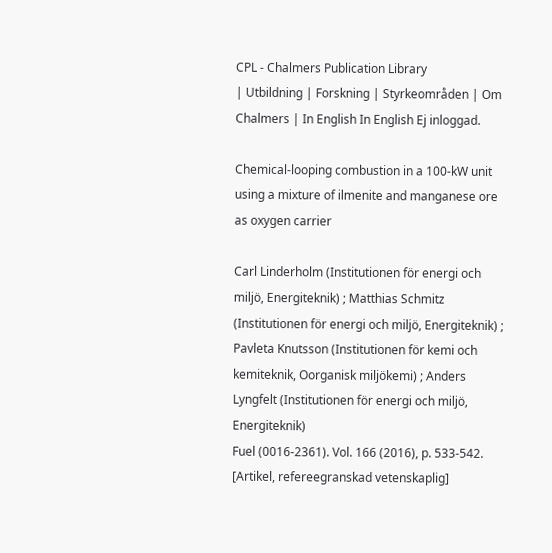CPL - Chalmers Publication Library
| Utbildning | Forskning | Styrkeområden | Om Chalmers | In English In English Ej inloggad.

Chemical-looping combustion in a 100-kW unit using a mixture of ilmenite and manganese ore as oxygen carrier

Carl Linderholm (Institutionen för energi och miljö, Energiteknik) ; Matthias Schmitz (Institutionen för energi och miljö, Energiteknik) ; Pavleta Knutsson (Institutionen för kemi och kemiteknik, Oorganisk miljökemi) ; Anders Lyngfelt (Institutionen för energi och miljö, Energiteknik)
Fuel (0016-2361). Vol. 166 (2016), p. 533-542.
[Artikel, refereegranskad vetenskaplig]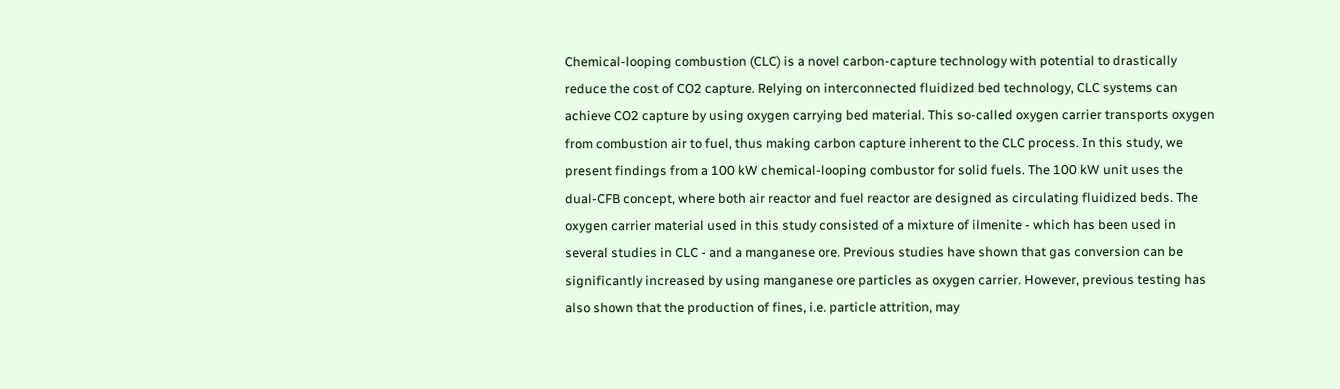Chemical-looping combustion (CLC) is a novel carbon-capture technology with potential to drastically reduce the cost of CO2 capture. Relying on interconnected fluidized bed technology, CLC systems can achieve CO2 capture by using oxygen carrying bed material. This so-called oxygen carrier transports oxygen from combustion air to fuel, thus making carbon capture inherent to the CLC process. In this study, we present findings from a 100 kW chemical-looping combustor for solid fuels. The 100 kW unit uses the dual-CFB concept, where both air reactor and fuel reactor are designed as circulating fluidized beds. The oxygen carrier material used in this study consisted of a mixture of ilmenite - which has been used in several studies in CLC - and a manganese ore. Previous studies have shown that gas conversion can be significantly increased by using manganese ore particles as oxygen carrier. However, previous testing has also shown that the production of fines, i.e. particle attrition, may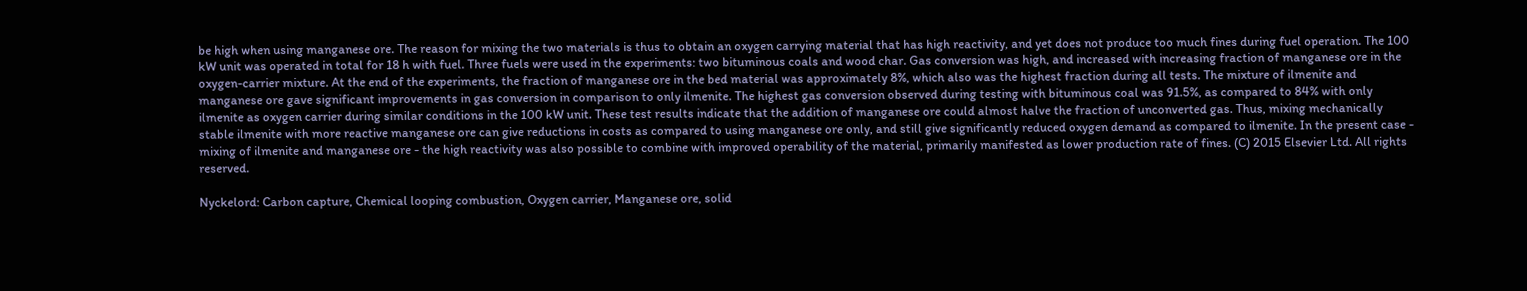be high when using manganese ore. The reason for mixing the two materials is thus to obtain an oxygen carrying material that has high reactivity, and yet does not produce too much fines during fuel operation. The 100 kW unit was operated in total for 18 h with fuel. Three fuels were used in the experiments: two bituminous coals and wood char. Gas conversion was high, and increased with increasing fraction of manganese ore in the oxygen-carrier mixture. At the end of the experiments, the fraction of manganese ore in the bed material was approximately 8%, which also was the highest fraction during all tests. The mixture of ilmenite and manganese ore gave significant improvements in gas conversion in comparison to only ilmenite. The highest gas conversion observed during testing with bituminous coal was 91.5%, as compared to 84% with only ilmenite as oxygen carrier during similar conditions in the 100 kW unit. These test results indicate that the addition of manganese ore could almost halve the fraction of unconverted gas. Thus, mixing mechanically stable ilmenite with more reactive manganese ore can give reductions in costs as compared to using manganese ore only, and still give significantly reduced oxygen demand as compared to ilmenite. In the present case - mixing of ilmenite and manganese ore - the high reactivity was also possible to combine with improved operability of the material, primarily manifested as lower production rate of fines. (C) 2015 Elsevier Ltd. All rights reserved.

Nyckelord: Carbon capture, Chemical looping combustion, Oxygen carrier, Manganese ore, solid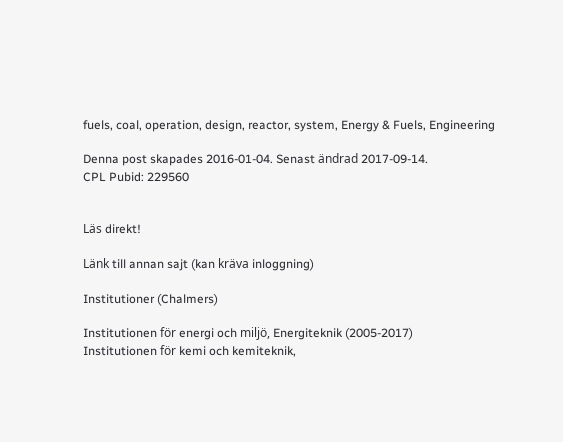fuels, coal, operation, design, reactor, system, Energy & Fuels, Engineering

Denna post skapades 2016-01-04. Senast ändrad 2017-09-14.
CPL Pubid: 229560


Läs direkt!

Länk till annan sajt (kan kräva inloggning)

Institutioner (Chalmers)

Institutionen för energi och miljö, Energiteknik (2005-2017)
Institutionen för kemi och kemiteknik,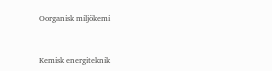Oorganisk miljökemi


Kemisk energiteknik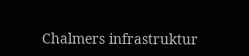Chalmers infrastruktur